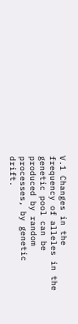V.1 Changes in the frequency of alleles in the genetic pool can be produced by random processes, by genetic drift.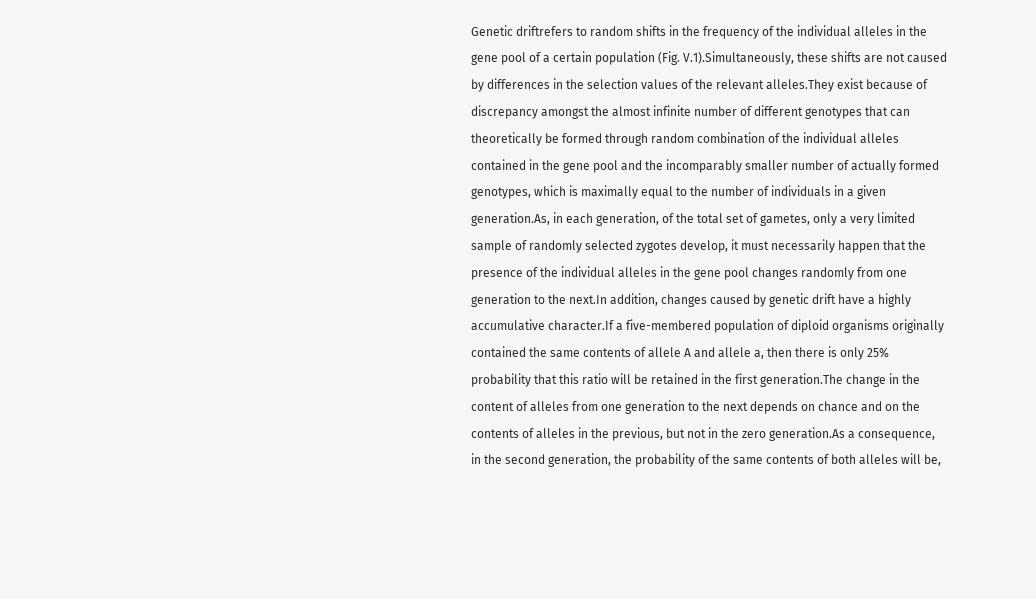Genetic driftrefers to random shifts in the frequency of the individual alleles in the gene pool of a certain population (Fig. V.1).Simultaneously, these shifts are not caused by differences in the selection values of the relevant alleles.They exist because of discrepancy amongst the almost infinite number of different genotypes that can theoretically be formed through random combination of the individual alleles contained in the gene pool and the incomparably smaller number of actually formed genotypes, which is maximally equal to the number of individuals in a given generation.As, in each generation, of the total set of gametes, only a very limited sample of randomly selected zygotes develop, it must necessarily happen that the presence of the individual alleles in the gene pool changes randomly from one generation to the next.In addition, changes caused by genetic drift have a highly accumulative character.If a five-membered population of diploid organisms originally contained the same contents of allele A and allele a, then there is only 25% probability that this ratio will be retained in the first generation.The change in the content of alleles from one generation to the next depends on chance and on the contents of alleles in the previous, but not in the zero generation.As a consequence, in the second generation, the probability of the same contents of both alleles will be,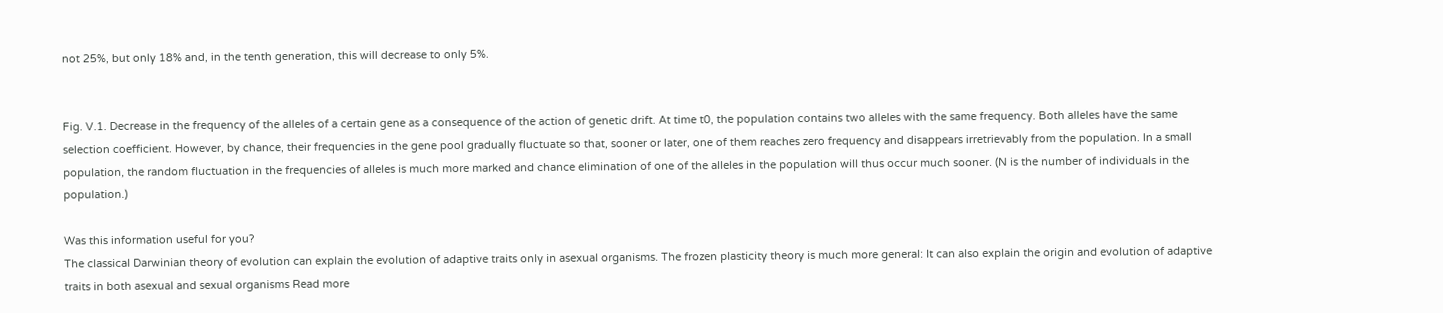not 25%, but only 18% and, in the tenth generation, this will decrease to only 5%.


Fig. V.1. Decrease in the frequency of the alleles of a certain gene as a consequence of the action of genetic drift. At time t0, the population contains two alleles with the same frequency. Both alleles have the same selection coefficient. However, by chance, their frequencies in the gene pool gradually fluctuate so that, sooner or later, one of them reaches zero frequency and disappears irretrievably from the population. In a small population, the random fluctuation in the frequencies of alleles is much more marked and chance elimination of one of the alleles in the population will thus occur much sooner. (N is the number of individuals in the population.)

Was this information useful for you?
The classical Darwinian theory of evolution can explain the evolution of adaptive traits only in asexual organisms. The frozen plasticity theory is much more general: It can also explain the origin and evolution of adaptive traits in both asexual and sexual organisms Read more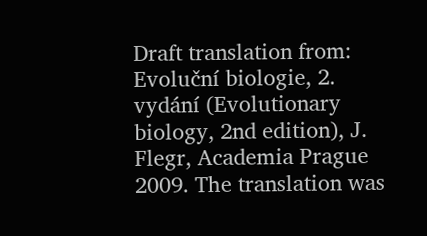Draft translation from: Evoluční biologie, 2. vydání (Evolutionary biology, 2nd edition), J. Flegr, Academia Prague 2009. The translation was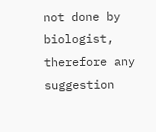not done by biologist, therefore any suggestion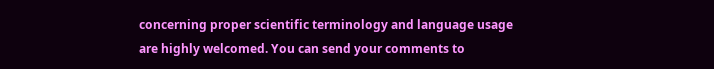concerning proper scientific terminology and language usage are highly welcomed. You can send your comments to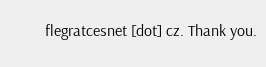flegratcesnet [dot] cz. Thank you.